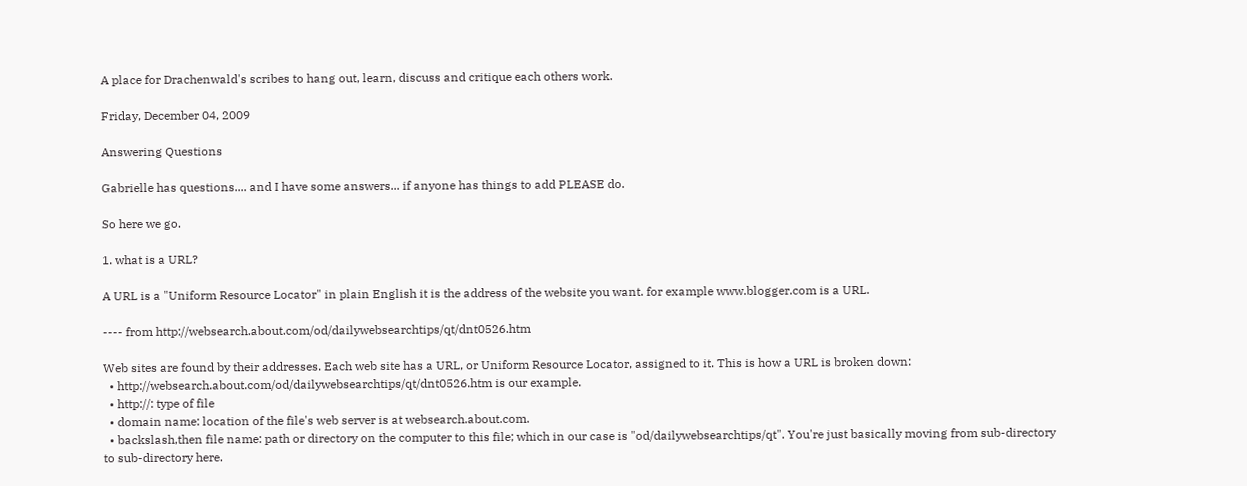A place for Drachenwald's scribes to hang out, learn, discuss and critique each others work.

Friday, December 04, 2009

Answering Questions

Gabrielle has questions.... and I have some answers... if anyone has things to add PLEASE do.

So here we go.

1. what is a URL?

A URL is a "Uniform Resource Locator" in plain English it is the address of the website you want. for example www.blogger.com is a URL.

---- from http://websearch.about.com/od/dailywebsearchtips/qt/dnt0526.htm

Web sites are found by their addresses. Each web site has a URL, or Uniform Resource Locator, assigned to it. This is how a URL is broken down:
  • http://websearch.about.com/od/dailywebsearchtips/qt/dnt0526.htm is our example.
  • http://: type of file
  • domain name: location of the file's web server is at websearch.about.com.
  • backslash,then file name: path or directory on the computer to this file; which in our case is "od/dailywebsearchtips/qt". You're just basically moving from sub-directory to sub-directory here.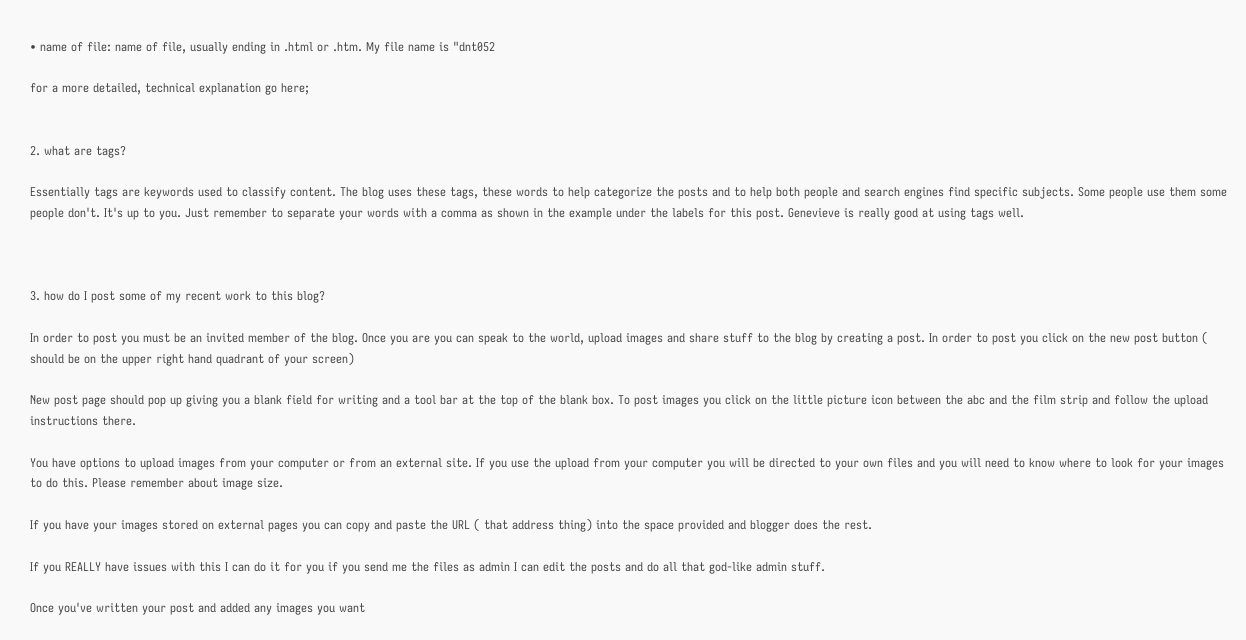• name of file: name of file, usually ending in .html or .htm. My file name is "dnt052

for a more detailed, technical explanation go here;


2. what are tags?

Essentially tags are keywords used to classify content. The blog uses these tags, these words to help categorize the posts and to help both people and search engines find specific subjects. Some people use them some people don't. It's up to you. Just remember to separate your words with a comma as shown in the example under the labels for this post. Genevieve is really good at using tags well.



3. how do I post some of my recent work to this blog?

In order to post you must be an invited member of the blog. Once you are you can speak to the world, upload images and share stuff to the blog by creating a post. In order to post you click on the new post button ( should be on the upper right hand quadrant of your screen)

New post page should pop up giving you a blank field for writing and a tool bar at the top of the blank box. To post images you click on the little picture icon between the abc and the film strip and follow the upload instructions there.

You have options to upload images from your computer or from an external site. If you use the upload from your computer you will be directed to your own files and you will need to know where to look for your images to do this. Please remember about image size.

If you have your images stored on external pages you can copy and paste the URL ( that address thing) into the space provided and blogger does the rest.

If you REALLY have issues with this I can do it for you if you send me the files as admin I can edit the posts and do all that god-like admin stuff.

Once you've written your post and added any images you want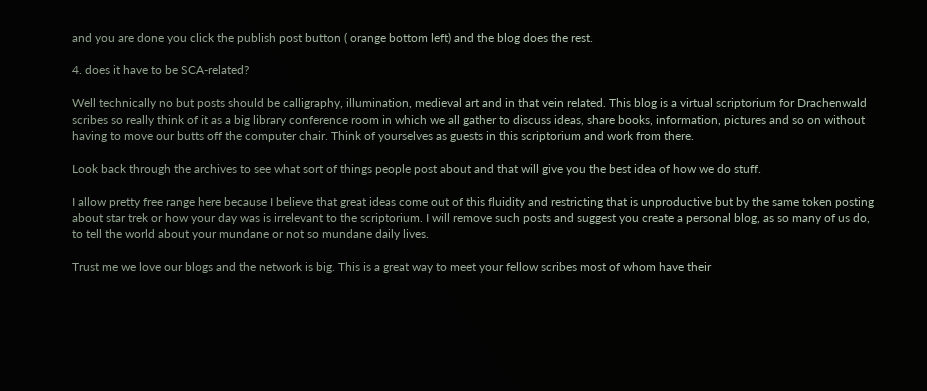and you are done you click the publish post button ( orange bottom left) and the blog does the rest.

4. does it have to be SCA-related?

Well technically no but posts should be calligraphy, illumination, medieval art and in that vein related. This blog is a virtual scriptorium for Drachenwald scribes so really think of it as a big library conference room in which we all gather to discuss ideas, share books, information, pictures and so on without having to move our butts off the computer chair. Think of yourselves as guests in this scriptorium and work from there.

Look back through the archives to see what sort of things people post about and that will give you the best idea of how we do stuff.

I allow pretty free range here because I believe that great ideas come out of this fluidity and restricting that is unproductive but by the same token posting about star trek or how your day was is irrelevant to the scriptorium. I will remove such posts and suggest you create a personal blog, as so many of us do, to tell the world about your mundane or not so mundane daily lives.

Trust me we love our blogs and the network is big. This is a great way to meet your fellow scribes most of whom have their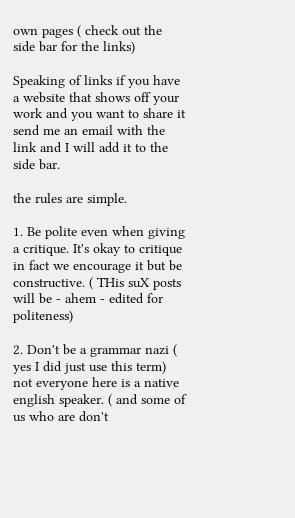own pages ( check out the side bar for the links)

Speaking of links if you have a website that shows off your work and you want to share it send me an email with the link and I will add it to the side bar.

the rules are simple.

1. Be polite even when giving a critique. It's okay to critique in fact we encourage it but be constructive. ( THis suX posts will be - ahem - edited for politeness)

2. Don't be a grammar nazi ( yes I did just use this term) not everyone here is a native english speaker. ( and some of us who are don't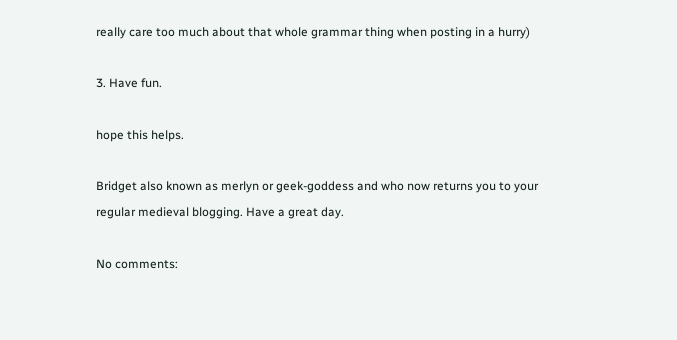really care too much about that whole grammar thing when posting in a hurry)

3. Have fun.

hope this helps.

Bridget also known as merlyn or geek-goddess and who now returns you to your regular medieval blogging. Have a great day.

No comments: